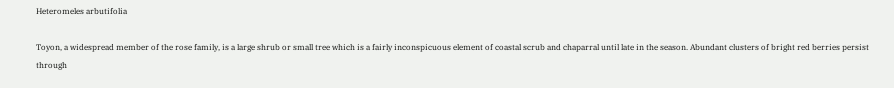Heteromeles arbutifolia

Toyon, a widespread member of the rose family, is a large shrub or small tree which is a fairly inconspicuous element of coastal scrub and chaparral until late in the season. Abundant clusters of bright red berries persist through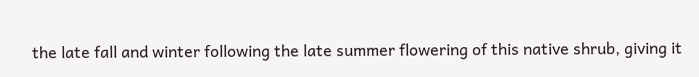the late fall and winter following the late summer flowering of this native shrub, giving it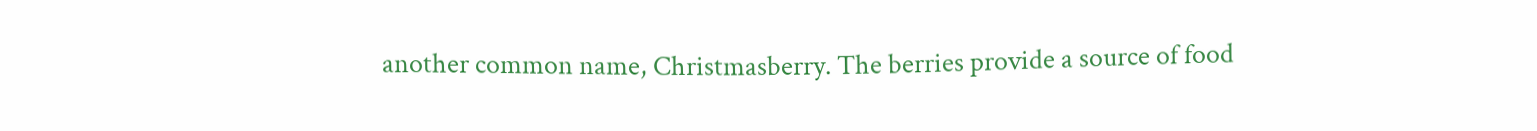another common name, Christmasberry. The berries provide a source of food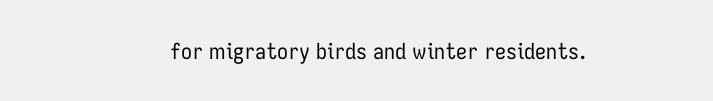for migratory birds and winter residents.